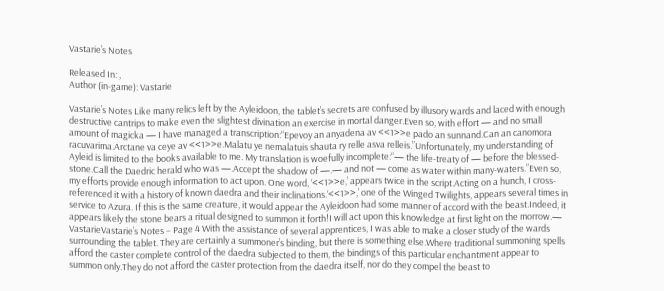Vastarie’s Notes

Released In: ,
Author (in-game): Vastarie

Vastarie’s Notes Like many relics left by the Ayleidoon, the tablet’s secrets are confused by illusory wards and laced with enough destructive cantrips to make even the slightest divination an exercise in mortal danger.Even so, with effort — and no small amount of magicka — I have managed a transcription:“Epevoy an anyadena av <<1>>e pado an sunnand.Can an canomora racuvarima.Arctane va ceye av <<1>>e.Malatu ye nemalatuis shauta ry relle asva relleis.”Unfortunately, my understanding of Ayleid is limited to the books available to me. My translation is woefully incomplete:“— the life-treaty of — before the blessed-stone.Call the Daedric herald who was —.Accept the shadow of —.— and not — come as water within many-waters.”Even so, my efforts provide enough information to act upon. One word, ‘<<1>>e,’ appears twice in the script.Acting on a hunch, I cross-referenced it with a history of known daedra and their inclinations.‘<<1>>,’ one of the Winged Twilights, appears several times in service to Azura. If this is the same creature, it would appear the Ayleidoon had some manner of accord with the beast.Indeed, it appears likely the stone bears a ritual designed to summon it forth!I will act upon this knowledge at first light on the morrow.— VastarieVastarie’s Notes – Page 4 With the assistance of several apprentices, I was able to make a closer study of the wards surrounding the tablet. They are certainly a summoner’s binding, but there is something else.Where traditional summoning spells afford the caster complete control of the daedra subjected to them, the bindings of this particular enchantment appear to summon only.They do not afford the caster protection from the daedra itself, nor do they compel the beast to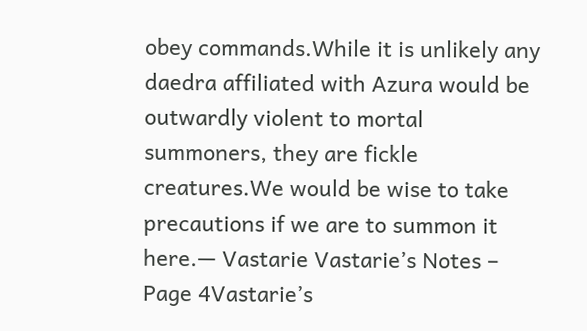obey commands.While it is unlikely any daedra affiliated with Azura would be outwardly violent to mortal summoners, they are fickle creatures.We would be wise to take precautions if we are to summon it here.— Vastarie Vastarie’s Notes – Page 4Vastarie’s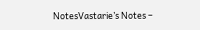NotesVastarie’s Notes –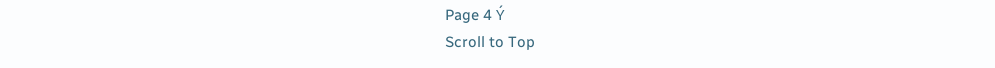Page 4 Ý
Scroll to Top